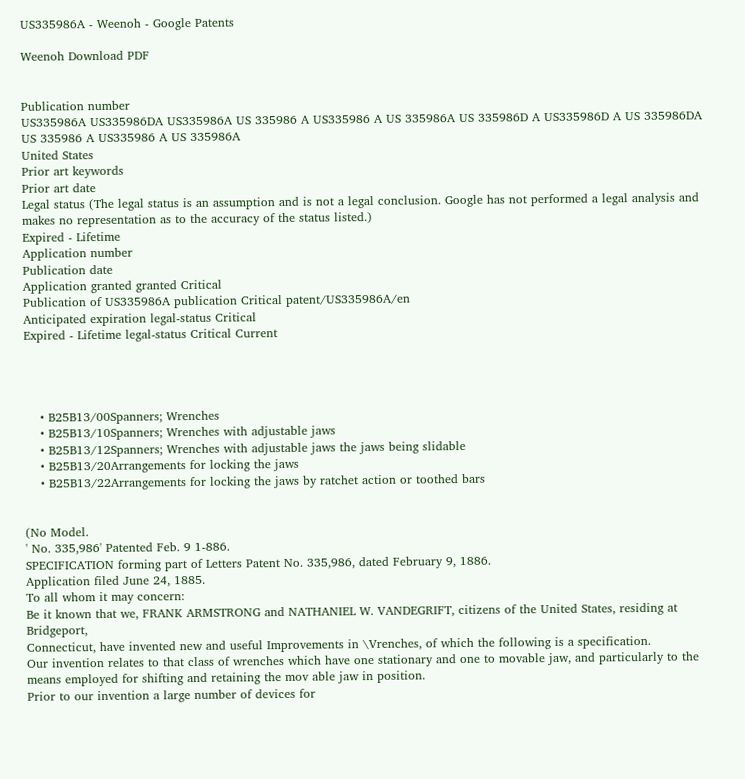US335986A - Weenoh - Google Patents

Weenoh Download PDF


Publication number
US335986A US335986DA US335986A US 335986 A US335986 A US 335986A US 335986D A US335986D A US 335986DA US 335986 A US335986 A US 335986A
United States
Prior art keywords
Prior art date
Legal status (The legal status is an assumption and is not a legal conclusion. Google has not performed a legal analysis and makes no representation as to the accuracy of the status listed.)
Expired - Lifetime
Application number
Publication date
Application granted granted Critical
Publication of US335986A publication Critical patent/US335986A/en
Anticipated expiration legal-status Critical
Expired - Lifetime legal-status Critical Current




    • B25B13/00Spanners; Wrenches
    • B25B13/10Spanners; Wrenches with adjustable jaws
    • B25B13/12Spanners; Wrenches with adjustable jaws the jaws being slidable
    • B25B13/20Arrangements for locking the jaws
    • B25B13/22Arrangements for locking the jaws by ratchet action or toothed bars


(No Model.
' No. 335,986' Patented Feb. 9 1-886.
SPECIFICATION forming part of Letters Patent No. 335,986, dated February 9, 1886.
Application filed June 24, 1885.
To all whom it may concern:
Be it known that we, FRANK ARMSTRONG and NATHANIEL W. VANDEGRIFT, citizens of the United States, residing at Bridgeport,
Connecticut, have invented new and useful Improvements in \Vrenches, of which the following is a specification.
Our invention relates to that class of wrenches which have one stationary and one to movable jaw, and particularly to the means employed for shifting and retaining the mov able jaw in position.
Prior to our invention a large number of devices for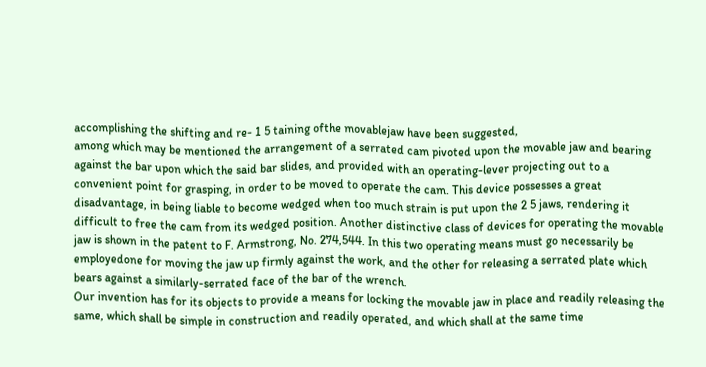accomplishing the shifting and re- 1 5 taining ofthe movablejaw have been suggested,
among which may be mentioned the arrangement of a serrated cam pivoted upon the movable jaw and bearing against the bar upon which the said bar slides, and provided with an operating-lever projecting out to a convenient point for grasping, in order to be moved to operate the cam. This device possesses a great disadvantage, in being liable to become wedged when too much strain is put upon the 2 5 jaws, rendering it difficult to free the cam from its wedged position. Another distinctive class of devices for operating the movable jaw is shown in the patent to F. Armstrong, No. 274,544. In this two operating means must go necessarily be employedone for moving the jaw up firmly against the work, and the other for releasing a serrated plate which bears against a similarly-serrated face of the bar of the wrench.
Our invention has for its objects to provide a means for locking the movable jaw in place and readily releasing the same, which shall be simple in construction and readily operated, and which shall at the same time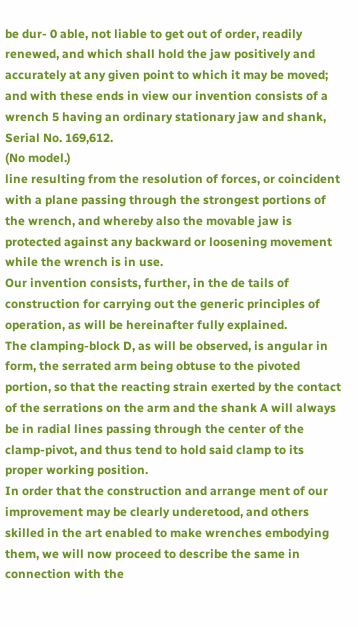be dur- 0 able, not liable to get out of order, readily renewed, and which shall hold the jaw positively and accurately at any given point to which it may be moved; and with these ends in view our invention consists of a wrench 5 having an ordinary stationary jaw and shank,
Serial No. 169,612.
(No model.)
line resulting from the resolution of forces, or coincident with a plane passing through the strongest portions of the wrench, and whereby also the movable jaw is protected against any backward or loosening movement while the wrench is in use.
Our invention consists, further, in the de tails of construction for carrying out the generic principles of operation, as will be hereinafter fully explained.
The clamping-block D, as will be observed, is angular in form, the serrated arm being obtuse to the pivoted portion, so that the reacting strain exerted by the contact of the serrations on the arm and the shank A will always be in radial lines passing through the center of the clamp-pivot, and thus tend to hold said clamp to its proper working position.
In order that the construction and arrange ment of our improvement may be clearly underetood, and others skilled in the art enabled to make wrenches embodying them, we will now proceed to describe the same in connection with the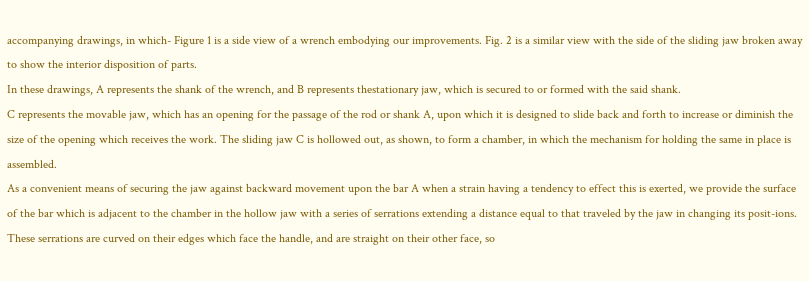accompanying drawings, in which- Figure 1 is a side view of a wrench embodying our improvements. Fig. 2 is a similar view with the side of the sliding jaw broken away to show the interior disposition of parts.
In these drawings, A represents the shank of the wrench, and B represents thestationary jaw, which is secured to or formed with the said shank.
C represents the movable jaw, which has an opening for the passage of the rod or shank A, upon which it is designed to slide back and forth to increase or diminish the size of the opening which receives the work. The sliding jaw C is hollowed out, as shown, to form a chamber, in which the mechanism for holding the same in place is assembled.
As a convenient means of securing the jaw against backward movement upon the bar A when a strain having a tendency to effect this is exerted, we provide the surface of the bar which is adjacent to the chamber in the hollow jaw with a series of serrations extending a distance equal to that traveled by the jaw in changing its posit-ions. These serrations are curved on their edges which face the handle, and are straight on their other face, so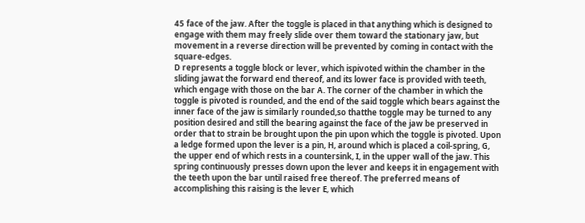45 face of the jaw. After the toggle is placed in that anything which is designed to engage with them may freely slide over them toward the stationary jaw, but movement in a reverse direction will be prevented by coming in contact with the square-edges.
D represents a toggle block or lever, which ispivoted within the chamber in the sliding jawat the forward end thereof, and its lower face is provided with teeth, which engage with those on the bar A. The corner of the chamber in which the toggle is pivoted is rounded, and the end of the said toggle which bears against the inner face of the jaw is similarly rounded,so thatthe toggle may be turned to any position desired and still the bearing against the face of the jaw be preserved in order that to strain be brought upon the pin upon which the toggle is pivoted. Upon a ledge formed upon the lever is a pin, H, around which is placed a coil-spring, G, the upper end of which rests in a countersink, I, in the upper wall of the jaw. This spring continuously presses down upon the lever and keeps it in engagement with the teeth upon the bar until raised free thereof. The preferred means of accomplishing this raising is the lever E, which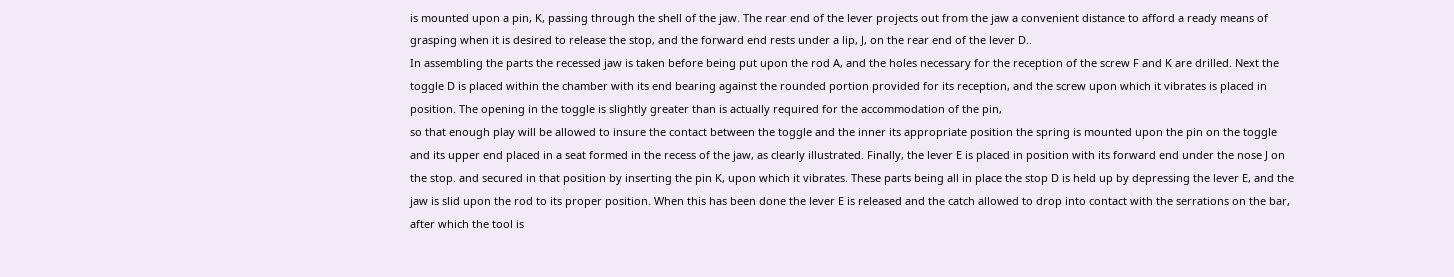is mounted upon a pin, K, passing through the shell of the jaw. The rear end of the lever projects out from the jaw a convenient distance to afford a ready means of grasping when it is desired to release the stop, and the forward end rests under a lip, J, on the rear end of the lever D..
In assembling the parts the recessed jaw is taken before being put upon the rod A, and the holes necessary for the reception of the screw F and K are drilled. Next the toggle D is placed within the chamber with its end bearing against the rounded portion provided for its reception, and the screw upon which it vibrates is placed in position. The opening in the toggle is slightly greater than is actually required for the accommodation of the pin,
so that enough play will be allowed to insure the contact between the toggle and the inner its appropriate position the spring is mounted upon the pin on the toggle and its upper end placed in a seat formed in the recess of the jaw, as clearly illustrated. Finally, the lever E is placed in position with its forward end under the nose J on the stop. and secured in that position by inserting the pin K, upon which it vibrates. These parts being all in place the stop D is held up by depressing the lever E, and the jaw is slid upon the rod to its proper position. When this has been done the lever E is released and the catch allowed to drop into contact with the serrations on the bar, after which the tool is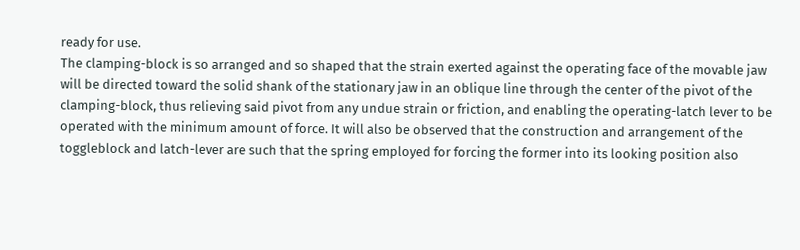ready for use.
The clamping-block is so arranged and so shaped that the strain exerted against the operating face of the movable jaw will be directed toward the solid shank of the stationary jaw in an oblique line through the center of the pivot of the clamping-block, thus relieving said pivot from any undue strain or friction, and enabling the operating-latch lever to be operated with the minimum amount of force. It will also be observed that the construction and arrangement of the toggleblock and latch-lever are such that the spring employed for forcing the former into its looking position also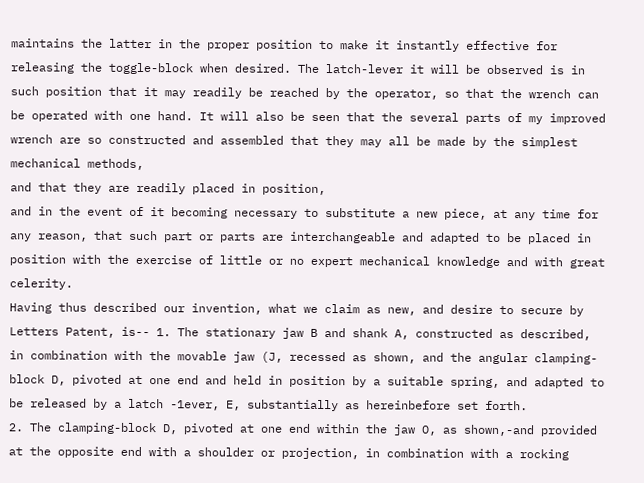maintains the latter in the proper position to make it instantly effective for releasing the toggle-block when desired. The latch-lever it will be observed is in such position that it may readily be reached by the operator, so that the wrench can be operated with one hand. It will also be seen that the several parts of my improved wrench are so constructed and assembled that they may all be made by the simplest mechanical methods,
and that they are readily placed in position,
and in the event of it becoming necessary to substitute a new piece, at any time for any reason, that such part or parts are interchangeable and adapted to be placed in position with the exercise of little or no expert mechanical knowledge and with great celerity.
Having thus described our invention, what we claim as new, and desire to secure by Letters Patent, is-- 1. The stationary jaw B and shank A, constructed as described, in combination with the movable jaw (J, recessed as shown, and the angular clamping-block D, pivoted at one end and held in position by a suitable spring, and adapted to be released by a latch -1ever, E, substantially as hereinbefore set forth.
2. The clamping-block D, pivoted at one end within the jaw O, as shown,-and provided at the opposite end with a shoulder or projection, in combination with a rocking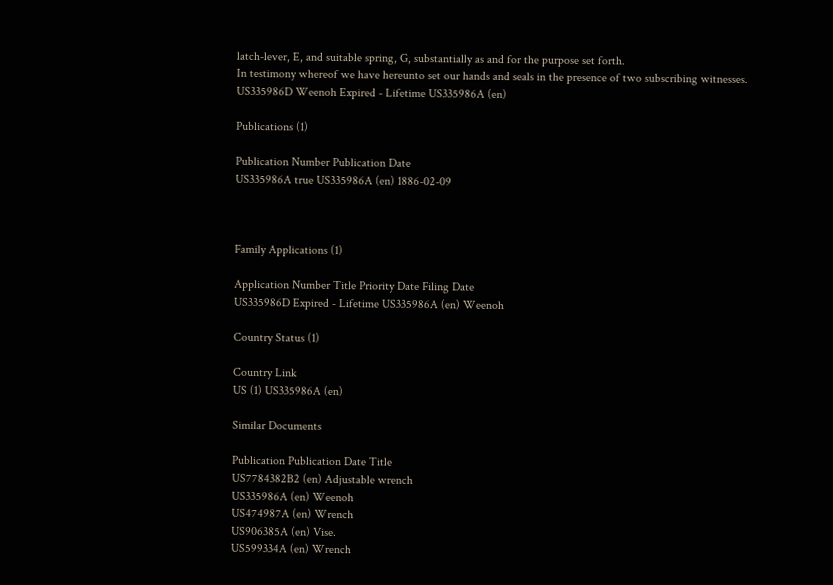latch-lever, E, and suitable spring, G, substantially as and for the purpose set forth.
In testimony whereof we have hereunto set our hands and seals in the presence of two subscribing witnesses.
US335986D Weenoh Expired - Lifetime US335986A (en)

Publications (1)

Publication Number Publication Date
US335986A true US335986A (en) 1886-02-09



Family Applications (1)

Application Number Title Priority Date Filing Date
US335986D Expired - Lifetime US335986A (en) Weenoh

Country Status (1)

Country Link
US (1) US335986A (en)

Similar Documents

Publication Publication Date Title
US7784382B2 (en) Adjustable wrench
US335986A (en) Weenoh
US474987A (en) Wrench
US906385A (en) Vise.
US599334A (en) Wrench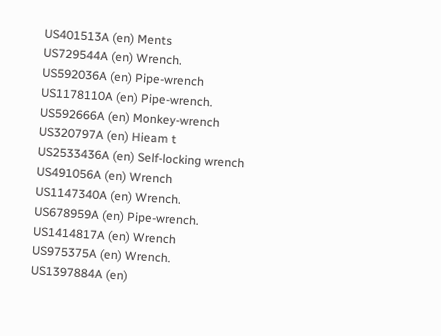US401513A (en) Ments
US729544A (en) Wrench.
US592036A (en) Pipe-wrench
US1178110A (en) Pipe-wrench.
US592666A (en) Monkey-wrench
US320797A (en) Hieam t
US2533436A (en) Self-locking wrench
US491056A (en) Wrench
US1147340A (en) Wrench.
US678959A (en) Pipe-wrench.
US1414817A (en) Wrench
US975375A (en) Wrench.
US1397884A (en)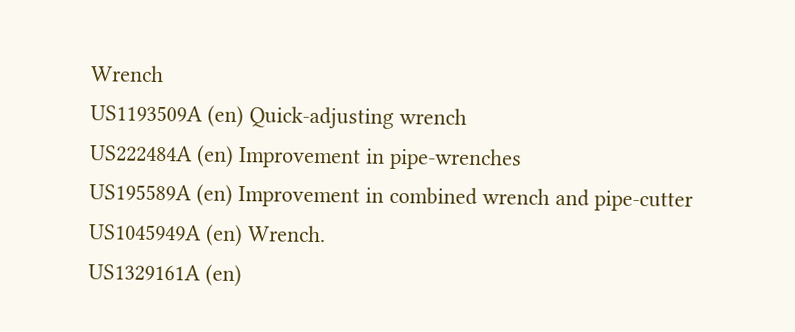Wrench
US1193509A (en) Quick-adjusting wrench
US222484A (en) Improvement in pipe-wrenches
US195589A (en) Improvement in combined wrench and pipe-cutter
US1045949A (en) Wrench.
US1329161A (en)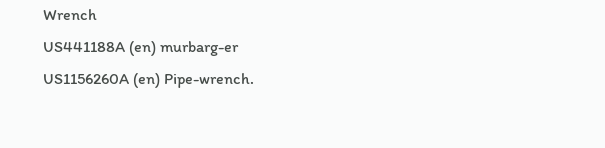Wrench
US441188A (en) murbarg-er
US1156260A (en) Pipe-wrench.